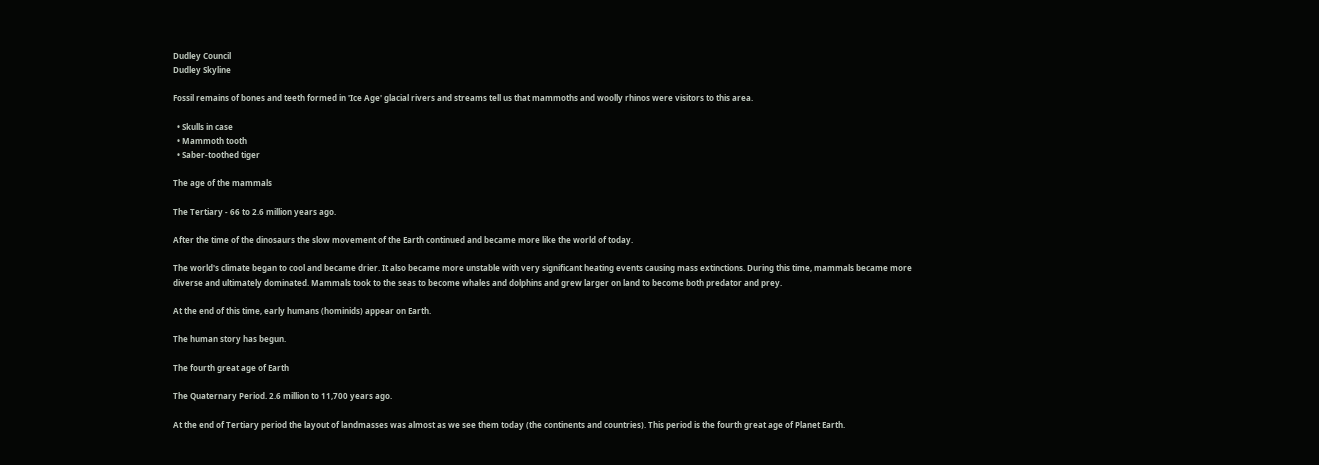Dudley Council
Dudley Skyline

Fossil remains of bones and teeth formed in 'Ice Age' glacial rivers and streams tell us that mammoths and woolly rhinos were visitors to this area.

  • Skulls in case
  • Mammoth tooth
  • Saber-toothed tiger

The age of the mammals

The Tertiary - 66 to 2.6 million years ago.

After the time of the dinosaurs the slow movement of the Earth continued and became more like the world of today.

The world's climate began to cool and became drier. It also became more unstable with very significant heating events causing mass extinctions. During this time, mammals became more diverse and ultimately dominated. Mammals took to the seas to become whales and dolphins and grew larger on land to become both predator and prey.

At the end of this time, early humans (hominids) appear on Earth.

The human story has begun.

The fourth great age of Earth

The Quaternary Period. 2.6 million to 11,700 years ago.

At the end of Tertiary period the layout of landmasses was almost as we see them today (the continents and countries). This period is the fourth great age of Planet Earth.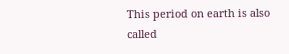This period on earth is also called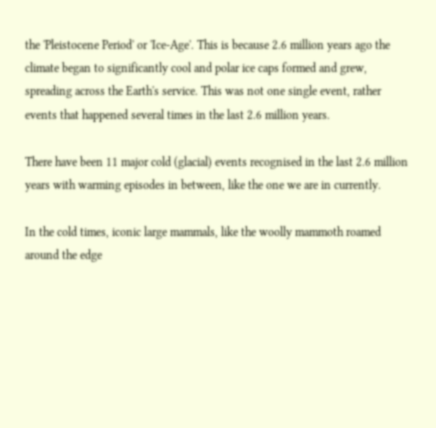the 'Pleistocene Period' or 'Ice-Age'. This is because 2.6 million years ago the climate began to significantly cool and polar ice caps formed and grew, spreading across the Earth's service. This was not one single event, rather events that happened several times in the last 2.6 million years.

There have been 11 major cold (glacial) events recognised in the last 2.6 million years with warming episodes in between, like the one we are in currently.

In the cold times, iconic large mammals, like the woolly mammoth roamed around the edge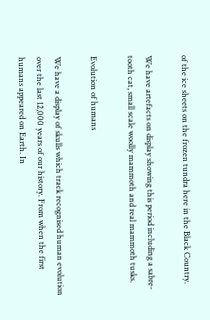of the ice sheets on the frozen tundra here in the Black Country.

We have artefacts on display showing this period including a sabre-tooth cat, small scale woolly mammoth and real mammoth tusks.

Evolution of humans

We have a display of skulls which track recognised human evolution over the last 12,000 years of our history. From when the first humans appeared on Earth. In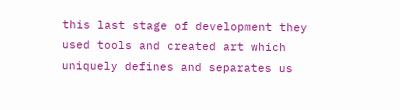this last stage of development they used tools and created art which uniquely defines and separates us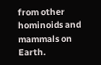from other hominoids and mammals on Earth.